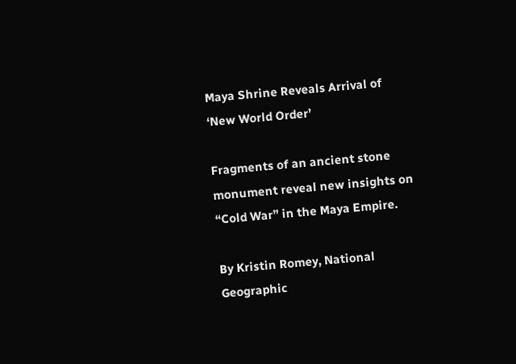Maya Shrine Reveals Arrival of ‘New World Order’

Fragments of an ancient stone monument reveal new insights on “Cold War” in the Maya Empire.

By Kristin Romey, National Geographic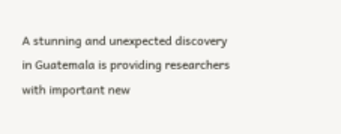A stunning and unexpected discovery in Guatemala is providing researchers with important new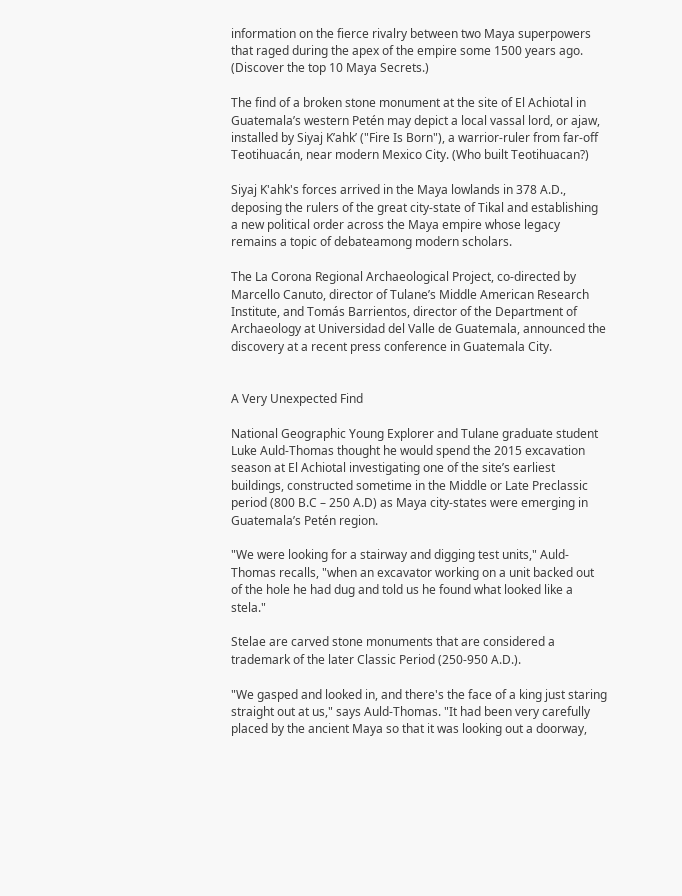information on the fierce rivalry between two Maya superpowers that raged during the apex of the empire some 1500 years ago. (Discover the top 10 Maya Secrets.)

The find of a broken stone monument at the site of El Achiotal in Guatemala’s western Petén may depict a local vassal lord, or ajaw, installed by Siyaj K’ahk’ ("Fire Is Born"), a warrior-ruler from far-off Teotihuacán, near modern Mexico City. (Who built Teotihuacan?)

Siyaj K'ahk's forces arrived in the Maya lowlands in 378 A.D., deposing the rulers of the great city-state of Tikal and establishing a new political order across the Maya empire whose legacy remains a topic of debateamong modern scholars.

The La Corona Regional Archaeological Project, co-directed by Marcello Canuto, director of Tulane’s Middle American Research Institute, and Tomás Barrientos, director of the Department of Archaeology at Universidad del Valle de Guatemala, announced the discovery at a recent press conference in Guatemala City.


A Very Unexpected Find

National Geographic Young Explorer and Tulane graduate student Luke Auld-Thomas thought he would spend the 2015 excavation season at El Achiotal investigating one of the site’s earliest buildings, constructed sometime in the Middle or Late Preclassic period (800 B.C – 250 A.D) as Maya city-states were emerging in Guatemala’s Petén region.

"We were looking for a stairway and digging test units," Auld-Thomas recalls, "when an excavator working on a unit backed out of the hole he had dug and told us he found what looked like a stela."

Stelae are carved stone monuments that are considered a trademark of the later Classic Period (250-950 A.D.).

"We gasped and looked in, and there's the face of a king just staring straight out at us," says Auld-Thomas. "It had been very carefully placed by the ancient Maya so that it was looking out a doorway,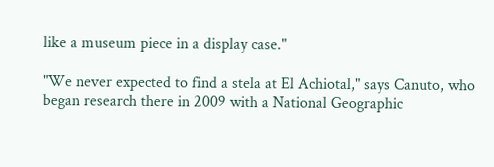like a museum piece in a display case."

"We never expected to find a stela at El Achiotal," says Canuto, who began research there in 2009 with a National Geographic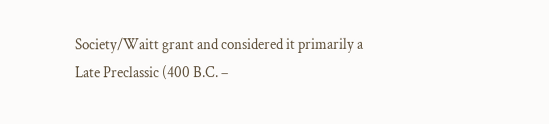Society/Waitt grant and considered it primarily a Late Preclassic (400 B.C. –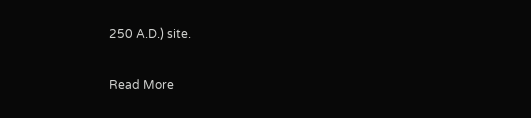250 A.D.) site.

Read More